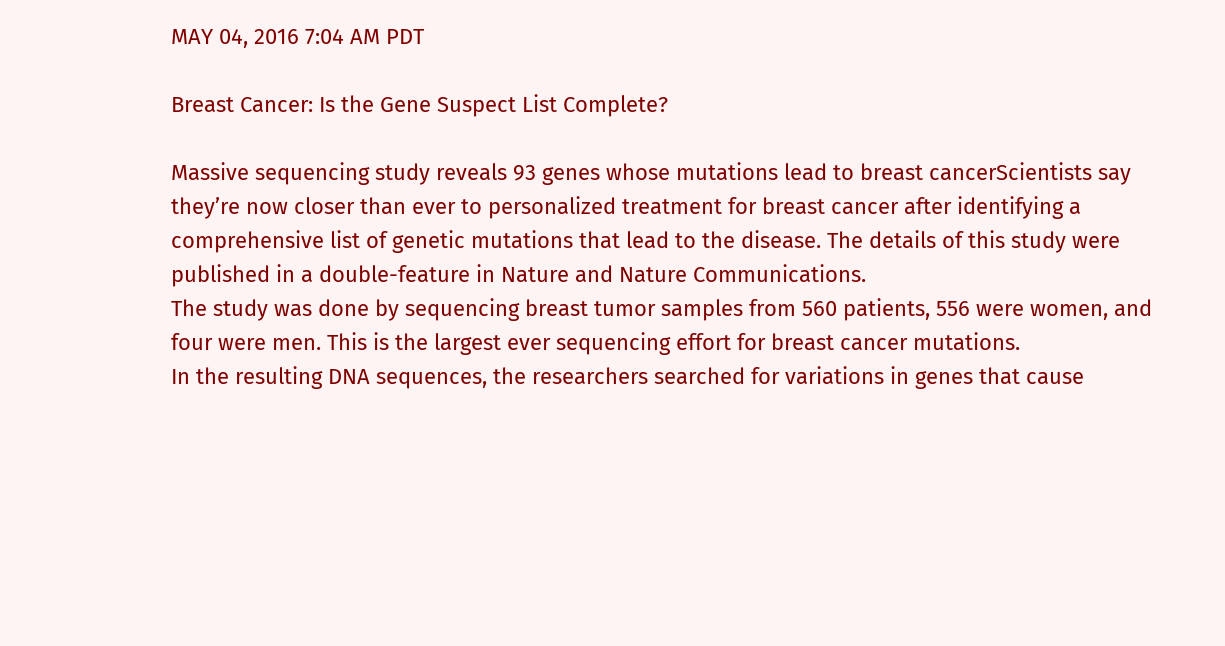MAY 04, 2016 7:04 AM PDT

Breast Cancer: Is the Gene Suspect List Complete?

Massive sequencing study reveals 93 genes whose mutations lead to breast cancerScientists say they’re now closer than ever to personalized treatment for breast cancer after identifying a comprehensive list of genetic mutations that lead to the disease. The details of this study were published in a double-feature in Nature and Nature Communications.
The study was done by sequencing breast tumor samples from 560 patients, 556 were women, and four were men. This is the largest ever sequencing effort for breast cancer mutations.
In the resulting DNA sequences, the researchers searched for variations in genes that cause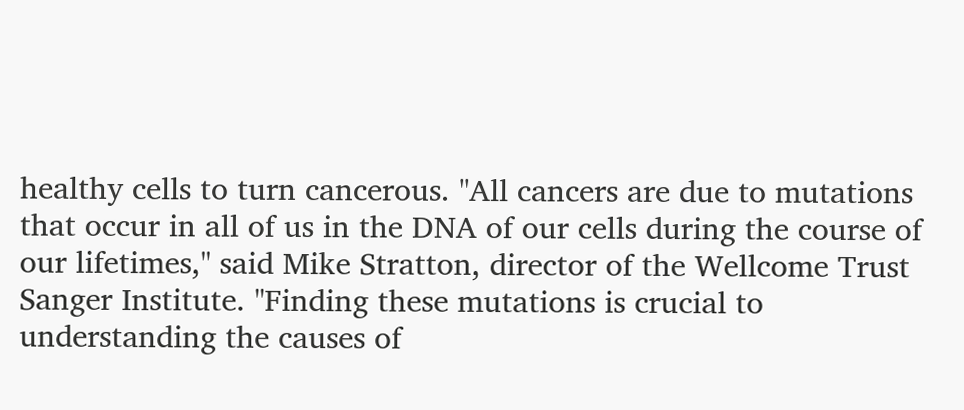healthy cells to turn cancerous. "All cancers are due to mutations that occur in all of us in the DNA of our cells during the course of our lifetimes," said Mike Stratton, director of the Wellcome Trust Sanger Institute. "Finding these mutations is crucial to understanding the causes of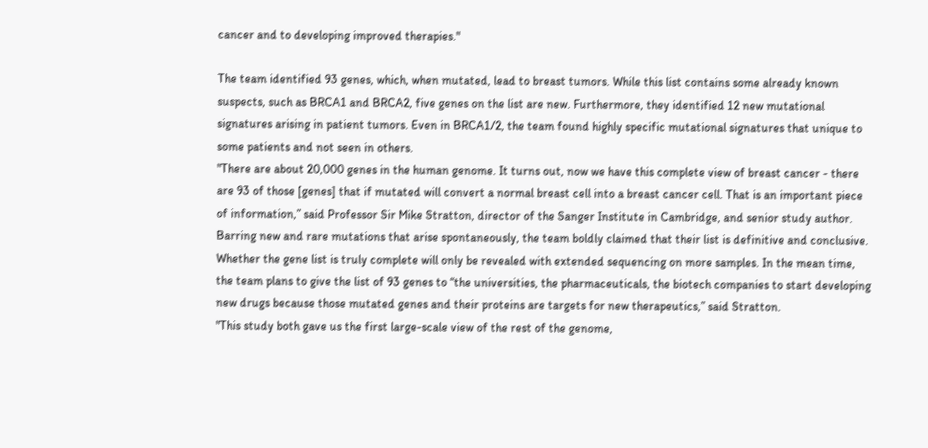cancer and to developing improved therapies."

The team identified 93 genes, which, when mutated, lead to breast tumors. While this list contains some already known suspects, such as BRCA1 and BRCA2, five genes on the list are new. Furthermore, they identified 12 new mutational signatures arising in patient tumors. Even in BRCA1/2, the team found highly specific mutational signatures that unique to some patients and not seen in others.
"There are about 20,000 genes in the human genome. It turns out, now we have this complete view of breast cancer - there are 93 of those [genes] that if mutated will convert a normal breast cell into a breast cancer cell. That is an important piece of information,” said Professor Sir Mike Stratton, director of the Sanger Institute in Cambridge, and senior study author.
Barring new and rare mutations that arise spontaneously, the team boldly claimed that their list is definitive and conclusive. Whether the gene list is truly complete will only be revealed with extended sequencing on more samples. In the mean time, the team plans to give the list of 93 genes to “the universities, the pharmaceuticals, the biotech companies to start developing new drugs because those mutated genes and their proteins are targets for new therapeutics,” said Stratton.
"This study both gave us the first large-scale view of the rest of the genome,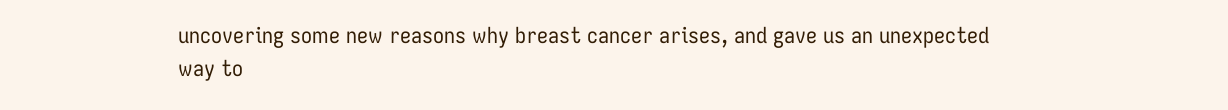uncovering some new reasons why breast cancer arises, and gave us an unexpected way to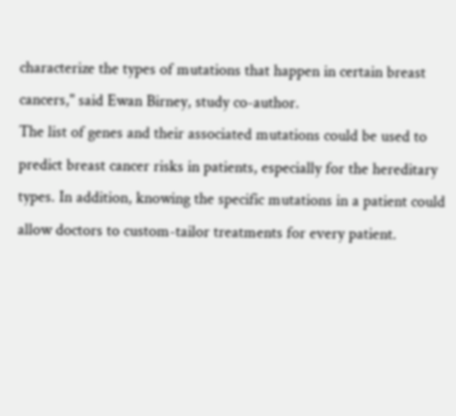characterize the types of mutations that happen in certain breast cancers," said Ewan Birney, study co-author.
The list of genes and their associated mutations could be used to predict breast cancer risks in patients, especially for the hereditary types. In addition, knowing the specific mutations in a patient could allow doctors to custom-tailor treatments for every patient.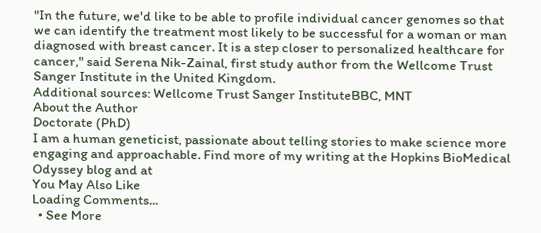"In the future, we'd like to be able to profile individual cancer genomes so that we can identify the treatment most likely to be successful for a woman or man diagnosed with breast cancer. It is a step closer to personalized healthcare for cancer," said Serena Nik-Zainal, first study author from the Wellcome Trust Sanger Institute in the United Kingdom.
Additional sources: Wellcome Trust Sanger InstituteBBC, MNT
About the Author
Doctorate (PhD)
I am a human geneticist, passionate about telling stories to make science more engaging and approachable. Find more of my writing at the Hopkins BioMedical Odyssey blog and at
You May Also Like
Loading Comments...
  • See More